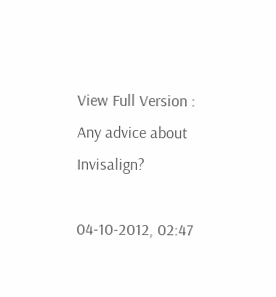View Full Version : Any advice about Invisalign?

04-10-2012, 02:47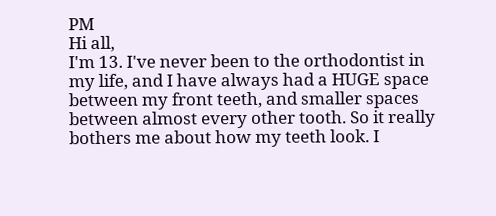PM
Hi all,
I'm 13. I've never been to the orthodontist in my life, and I have always had a HUGE space between my front teeth, and smaller spaces between almost every other tooth. So it really bothers me about how my teeth look. I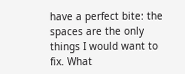have a perfect bite: the spaces are the only things I would want to fix. What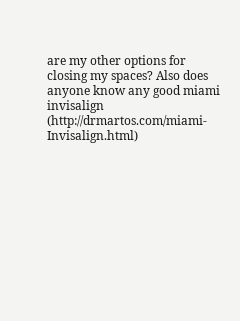are my other options for closing my spaces? Also does anyone know any good miami invisalign (http://drmartos.com/miami-Invisalign.html)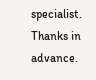specialist.
Thanks in advance.